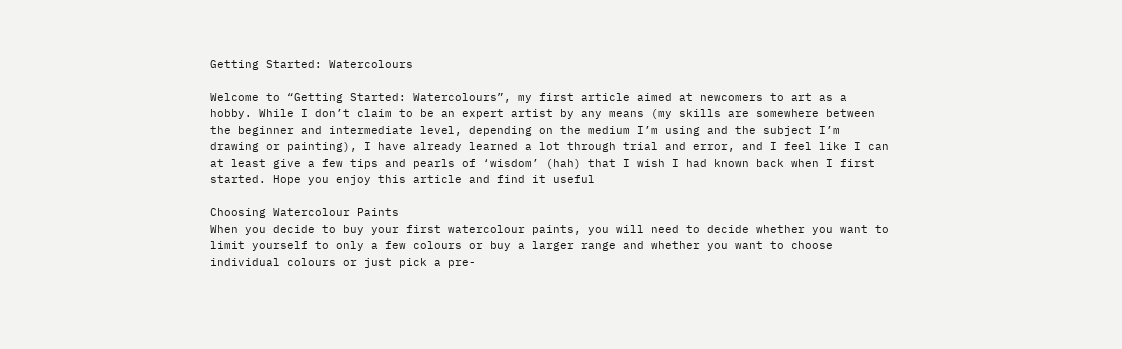Getting Started: Watercolours

Welcome to “Getting Started: Watercolours”, my first article aimed at newcomers to art as a hobby. While I don’t claim to be an expert artist by any means (my skills are somewhere between the beginner and intermediate level, depending on the medium I’m using and the subject I’m drawing or painting), I have already learned a lot through trial and error, and I feel like I can at least give a few tips and pearls of ‘wisdom’ (hah) that I wish I had known back when I first started. Hope you enjoy this article and find it useful

Choosing Watercolour Paints
When you decide to buy your first watercolour paints, you will need to decide whether you want to limit yourself to only a few colours or buy a larger range and whether you want to choose individual colours or just pick a pre-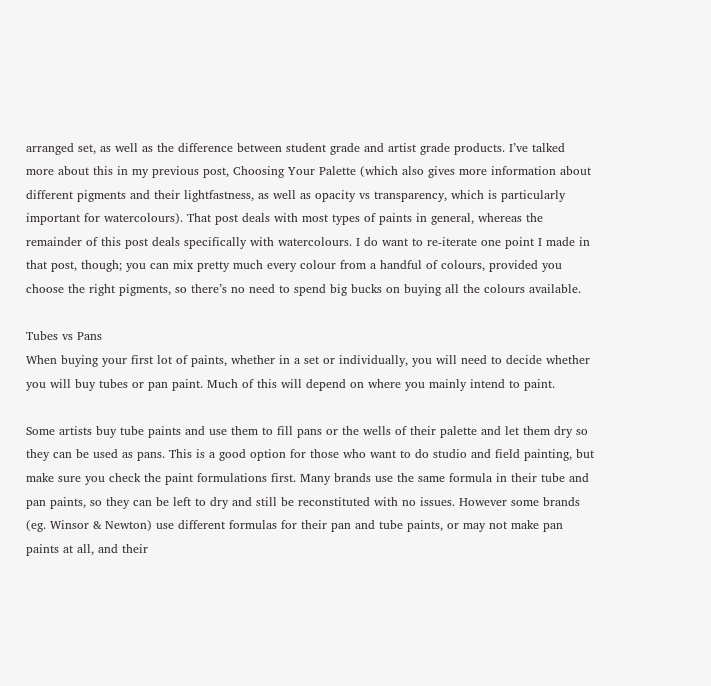arranged set, as well as the difference between student grade and artist grade products. I’ve talked more about this in my previous post, Choosing Your Palette (which also gives more information about different pigments and their lightfastness, as well as opacity vs transparency, which is particularly important for watercolours). That post deals with most types of paints in general, whereas the remainder of this post deals specifically with watercolours. I do want to re-iterate one point I made in that post, though; you can mix pretty much every colour from a handful of colours, provided you choose the right pigments, so there’s no need to spend big bucks on buying all the colours available.

Tubes vs Pans
When buying your first lot of paints, whether in a set or individually, you will need to decide whether you will buy tubes or pan paint. Much of this will depend on where you mainly intend to paint.

Some artists buy tube paints and use them to fill pans or the wells of their palette and let them dry so they can be used as pans. This is a good option for those who want to do studio and field painting, but make sure you check the paint formulations first. Many brands use the same formula in their tube and pan paints, so they can be left to dry and still be reconstituted with no issues. However some brands (eg. Winsor & Newton) use different formulas for their pan and tube paints, or may not make pan paints at all, and their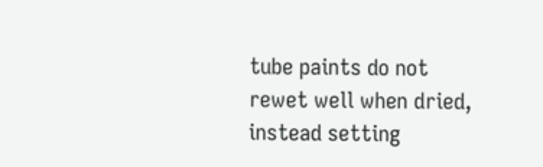tube paints do not rewet well when dried, instead setting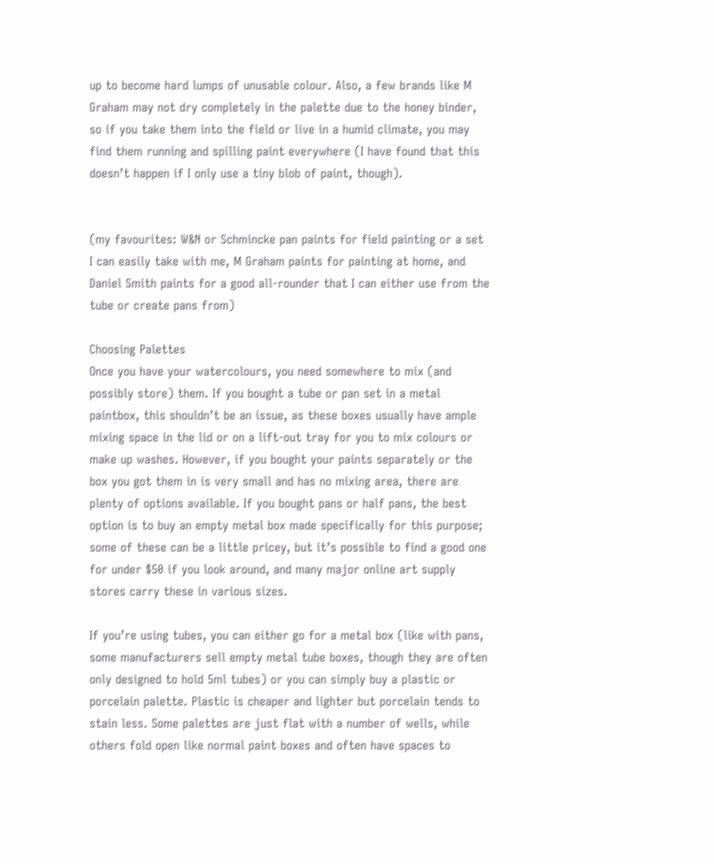up to become hard lumps of unusable colour. Also, a few brands like M Graham may not dry completely in the palette due to the honey binder, so if you take them into the field or live in a humid climate, you may find them running and spilling paint everywhere (I have found that this doesn’t happen if I only use a tiny blob of paint, though).


(my favourites: W&N or Schmincke pan paints for field painting or a set I can easily take with me, M Graham paints for painting at home, and Daniel Smith paints for a good all-rounder that I can either use from the tube or create pans from)

Choosing Palettes
Once you have your watercolours, you need somewhere to mix (and possibly store) them. If you bought a tube or pan set in a metal paintbox, this shouldn’t be an issue, as these boxes usually have ample mixing space in the lid or on a lift-out tray for you to mix colours or make up washes. However, if you bought your paints separately or the box you got them in is very small and has no mixing area, there are plenty of options available. If you bought pans or half pans, the best option is to buy an empty metal box made specifically for this purpose; some of these can be a little pricey, but it’s possible to find a good one for under $50 if you look around, and many major online art supply stores carry these in various sizes.

If you’re using tubes, you can either go for a metal box (like with pans, some manufacturers sell empty metal tube boxes, though they are often only designed to hold 5ml tubes) or you can simply buy a plastic or porcelain palette. Plastic is cheaper and lighter but porcelain tends to stain less. Some palettes are just flat with a number of wells, while others fold open like normal paint boxes and often have spaces to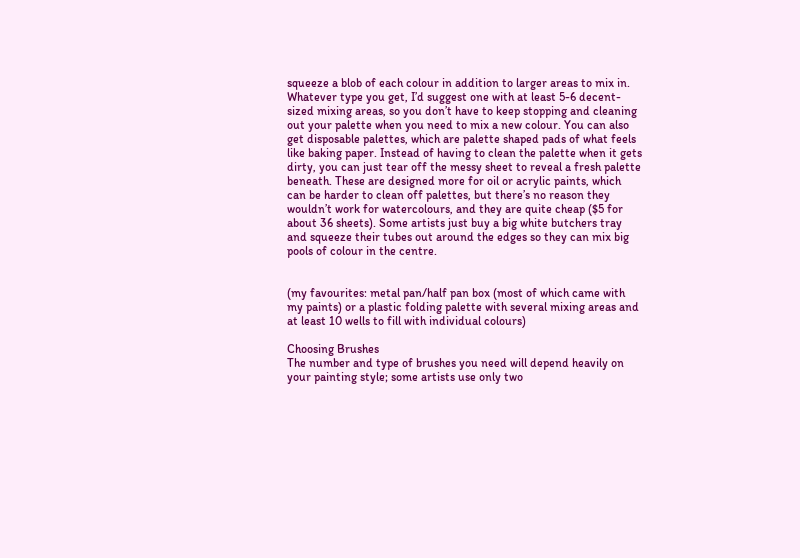squeeze a blob of each colour in addition to larger areas to mix in. Whatever type you get, I’d suggest one with at least 5-6 decent-sized mixing areas, so you don’t have to keep stopping and cleaning out your palette when you need to mix a new colour. You can also get disposable palettes, which are palette shaped pads of what feels like baking paper. Instead of having to clean the palette when it gets dirty, you can just tear off the messy sheet to reveal a fresh palette beneath. These are designed more for oil or acrylic paints, which can be harder to clean off palettes, but there’s no reason they wouldn’t work for watercolours, and they are quite cheap ($5 for about 36 sheets). Some artists just buy a big white butchers tray and squeeze their tubes out around the edges so they can mix big pools of colour in the centre.


(my favourites: metal pan/half pan box (most of which came with my paints) or a plastic folding palette with several mixing areas and at least 10 wells to fill with individual colours)

Choosing Brushes
The number and type of brushes you need will depend heavily on your painting style; some artists use only two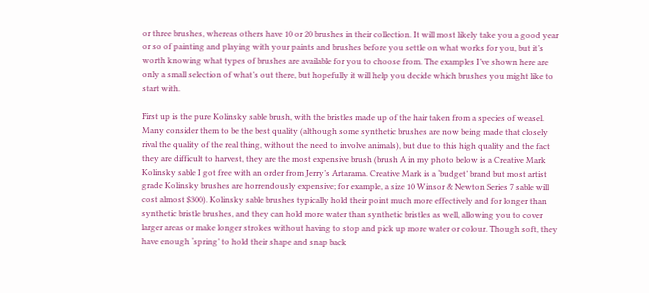or three brushes, whereas others have 10 or 20 brushes in their collection. It will most likely take you a good year or so of painting and playing with your paints and brushes before you settle on what works for you, but it’s worth knowing what types of brushes are available for you to choose from. The examples I’ve shown here are only a small selection of what’s out there, but hopefully it will help you decide which brushes you might like to start with.

First up is the pure Kolinsky sable brush, with the bristles made up of the hair taken from a species of weasel. Many consider them to be the best quality (although some synthetic brushes are now being made that closely rival the quality of the real thing, without the need to involve animals), but due to this high quality and the fact they are difficult to harvest, they are the most expensive brush (brush A in my photo below is a Creative Mark Kolinsky sable I got free with an order from Jerry’s Artarama. Creative Mark is a ‘budget’ brand but most artist grade Kolinsky brushes are horrendously expensive; for example, a size 10 Winsor & Newton Series 7 sable will cost almost $300). Kolinsky sable brushes typically hold their point much more effectively and for longer than synthetic bristle brushes, and they can hold more water than synthetic bristles as well, allowing you to cover larger areas or make longer strokes without having to stop and pick up more water or colour. Though soft, they have enough ‘spring’ to hold their shape and snap back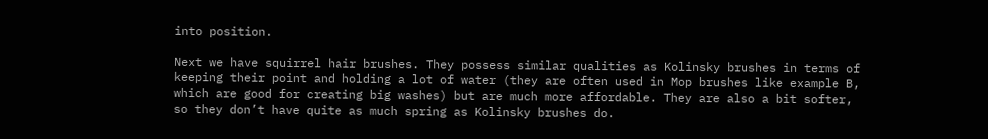into position.

Next we have squirrel hair brushes. They possess similar qualities as Kolinsky brushes in terms of keeping their point and holding a lot of water (they are often used in Mop brushes like example B, which are good for creating big washes) but are much more affordable. They are also a bit softer, so they don’t have quite as much spring as Kolinsky brushes do.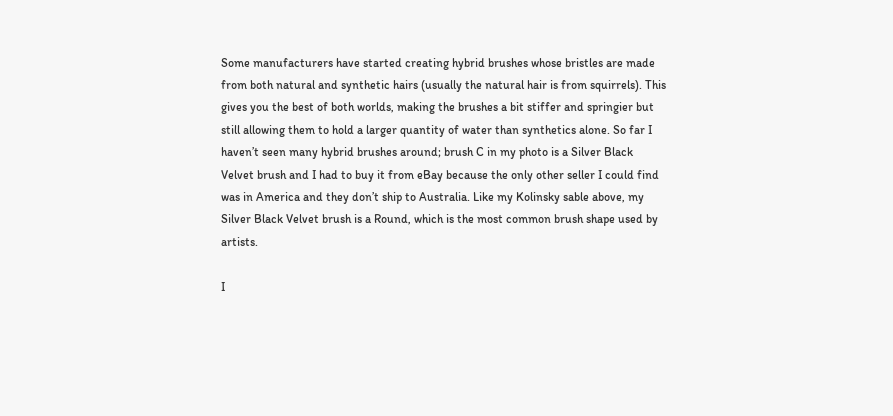Some manufacturers have started creating hybrid brushes whose bristles are made from both natural and synthetic hairs (usually the natural hair is from squirrels). This gives you the best of both worlds, making the brushes a bit stiffer and springier but still allowing them to hold a larger quantity of water than synthetics alone. So far I haven’t seen many hybrid brushes around; brush C in my photo is a Silver Black Velvet brush and I had to buy it from eBay because the only other seller I could find was in America and they don’t ship to Australia. Like my Kolinsky sable above, my Silver Black Velvet brush is a Round, which is the most common brush shape used by artists.

I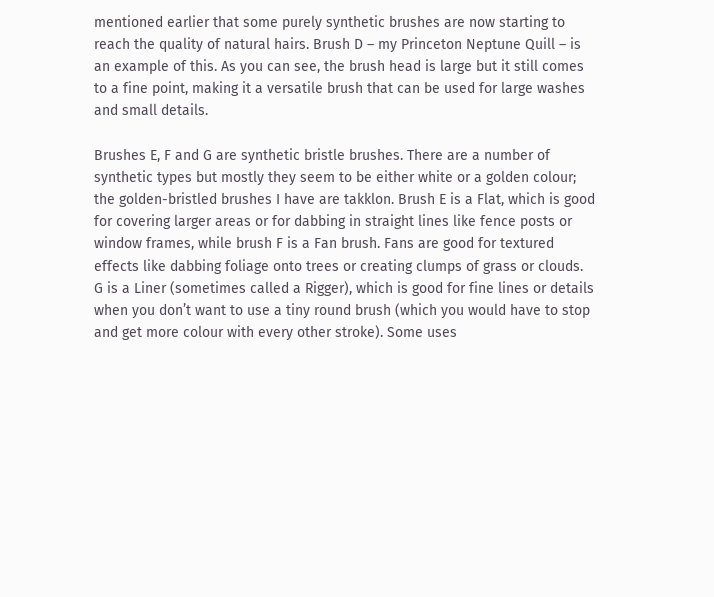mentioned earlier that some purely synthetic brushes are now starting to reach the quality of natural hairs. Brush D – my Princeton Neptune Quill – is an example of this. As you can see, the brush head is large but it still comes to a fine point, making it a versatile brush that can be used for large washes and small details.

Brushes E, F and G are synthetic bristle brushes. There are a number of synthetic types but mostly they seem to be either white or a golden colour; the golden-bristled brushes I have are takklon. Brush E is a Flat, which is good for covering larger areas or for dabbing in straight lines like fence posts or window frames, while brush F is a Fan brush. Fans are good for textured effects like dabbing foliage onto trees or creating clumps of grass or clouds. G is a Liner (sometimes called a Rigger), which is good for fine lines or details when you don’t want to use a tiny round brush (which you would have to stop and get more colour with every other stroke). Some uses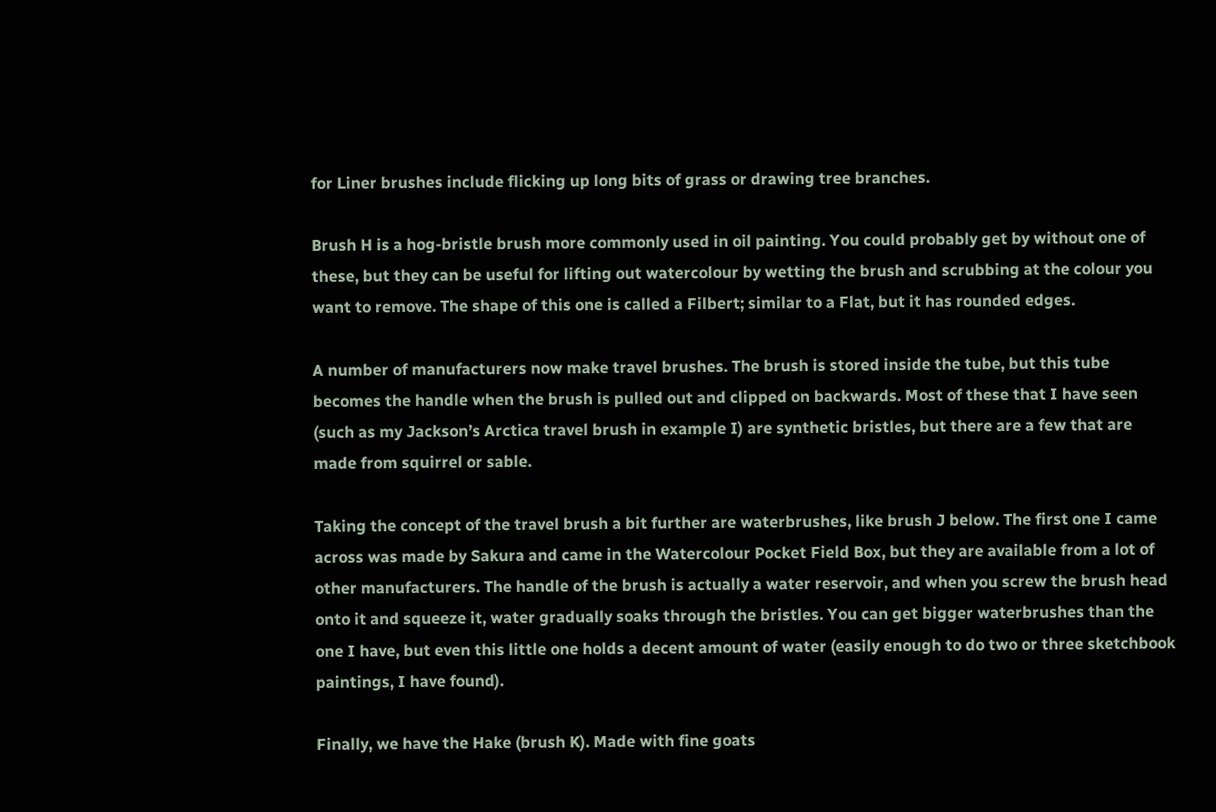for Liner brushes include flicking up long bits of grass or drawing tree branches.

Brush H is a hog-bristle brush more commonly used in oil painting. You could probably get by without one of these, but they can be useful for lifting out watercolour by wetting the brush and scrubbing at the colour you want to remove. The shape of this one is called a Filbert; similar to a Flat, but it has rounded edges.

A number of manufacturers now make travel brushes. The brush is stored inside the tube, but this tube becomes the handle when the brush is pulled out and clipped on backwards. Most of these that I have seen (such as my Jackson’s Arctica travel brush in example I) are synthetic bristles, but there are a few that are made from squirrel or sable.

Taking the concept of the travel brush a bit further are waterbrushes, like brush J below. The first one I came across was made by Sakura and came in the Watercolour Pocket Field Box, but they are available from a lot of other manufacturers. The handle of the brush is actually a water reservoir, and when you screw the brush head onto it and squeeze it, water gradually soaks through the bristles. You can get bigger waterbrushes than the one I have, but even this little one holds a decent amount of water (easily enough to do two or three sketchbook paintings, I have found).

Finally, we have the Hake (brush K). Made with fine goats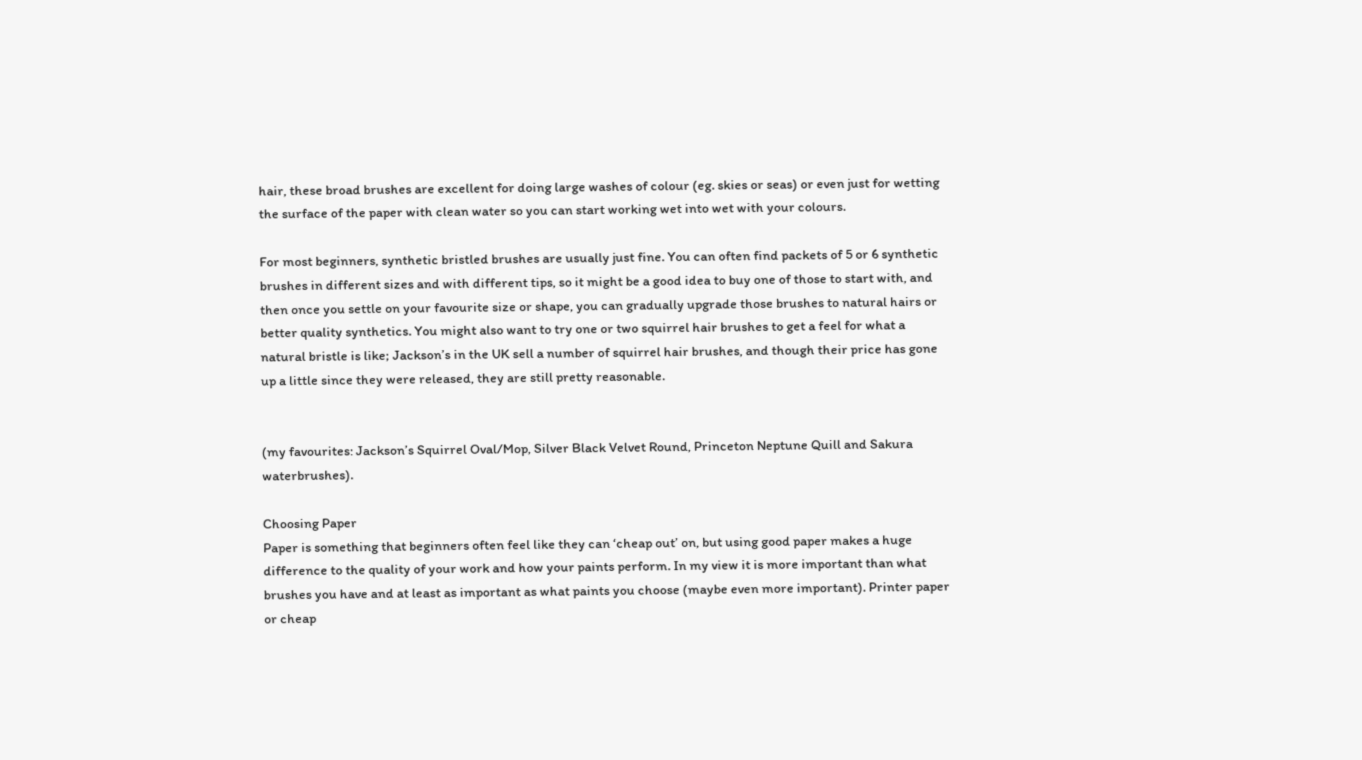hair, these broad brushes are excellent for doing large washes of colour (eg. skies or seas) or even just for wetting the surface of the paper with clean water so you can start working wet into wet with your colours.

For most beginners, synthetic bristled brushes are usually just fine. You can often find packets of 5 or 6 synthetic brushes in different sizes and with different tips, so it might be a good idea to buy one of those to start with, and then once you settle on your favourite size or shape, you can gradually upgrade those brushes to natural hairs or better quality synthetics. You might also want to try one or two squirrel hair brushes to get a feel for what a natural bristle is like; Jackson’s in the UK sell a number of squirrel hair brushes, and though their price has gone up a little since they were released, they are still pretty reasonable.


(my favourites: Jackson’s Squirrel Oval/Mop, Silver Black Velvet Round, Princeton Neptune Quill and Sakura waterbrushes).

Choosing Paper
Paper is something that beginners often feel like they can ‘cheap out’ on, but using good paper makes a huge difference to the quality of your work and how your paints perform. In my view it is more important than what brushes you have and at least as important as what paints you choose (maybe even more important). Printer paper or cheap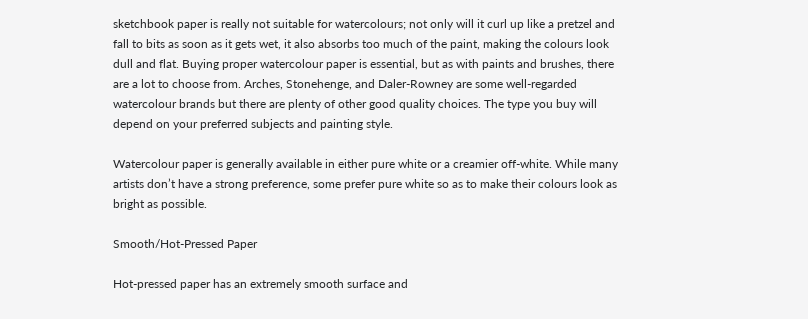sketchbook paper is really not suitable for watercolours; not only will it curl up like a pretzel and fall to bits as soon as it gets wet, it also absorbs too much of the paint, making the colours look dull and flat. Buying proper watercolour paper is essential, but as with paints and brushes, there are a lot to choose from. Arches, Stonehenge, and Daler-Rowney are some well-regarded watercolour brands but there are plenty of other good quality choices. The type you buy will depend on your preferred subjects and painting style.

Watercolour paper is generally available in either pure white or a creamier off-white. While many artists don’t have a strong preference, some prefer pure white so as to make their colours look as bright as possible.

Smooth/Hot-Pressed Paper

Hot-pressed paper has an extremely smooth surface and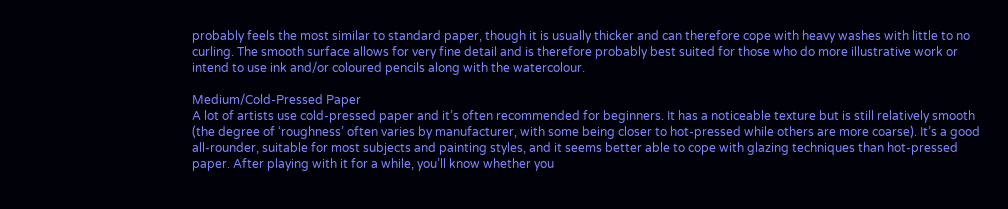probably feels the most similar to standard paper, though it is usually thicker and can therefore cope with heavy washes with little to no curling. The smooth surface allows for very fine detail and is therefore probably best suited for those who do more illustrative work or intend to use ink and/or coloured pencils along with the watercolour.

Medium/Cold-Pressed Paper
A lot of artists use cold-pressed paper and it’s often recommended for beginners. It has a noticeable texture but is still relatively smooth (the degree of ‘roughness’ often varies by manufacturer, with some being closer to hot-pressed while others are more coarse). It’s a good all-rounder, suitable for most subjects and painting styles, and it seems better able to cope with glazing techniques than hot-pressed paper. After playing with it for a while, you’ll know whether you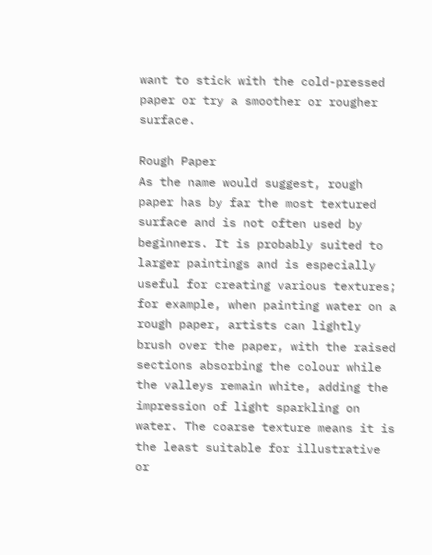want to stick with the cold-pressed paper or try a smoother or rougher surface.

Rough Paper
As the name would suggest, rough paper has by far the most textured surface and is not often used by beginners. It is probably suited to larger paintings and is especially useful for creating various textures; for example, when painting water on a rough paper, artists can lightly brush over the paper, with the raised sections absorbing the colour while the valleys remain white, adding the impression of light sparkling on water. The coarse texture means it is the least suitable for illustrative or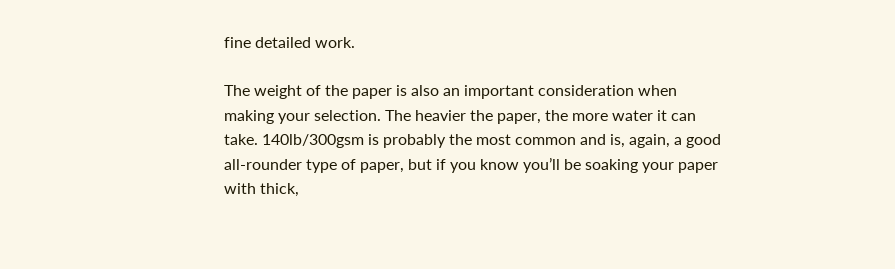fine detailed work.

The weight of the paper is also an important consideration when making your selection. The heavier the paper, the more water it can take. 140lb/300gsm is probably the most common and is, again, a good all-rounder type of paper, but if you know you’ll be soaking your paper with thick,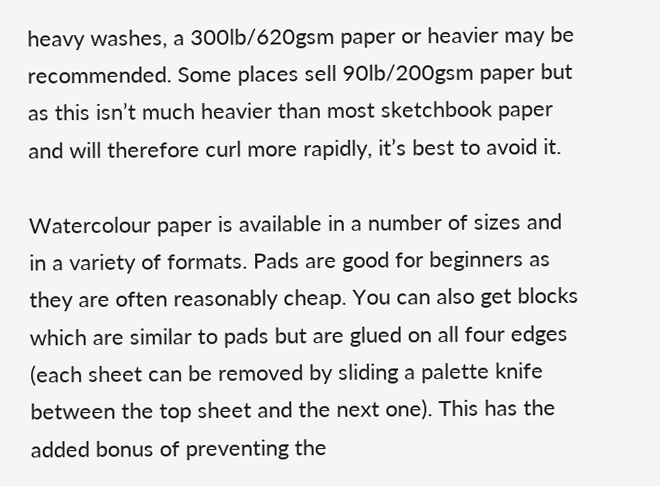heavy washes, a 300lb/620gsm paper or heavier may be recommended. Some places sell 90lb/200gsm paper but as this isn’t much heavier than most sketchbook paper and will therefore curl more rapidly, it’s best to avoid it.

Watercolour paper is available in a number of sizes and in a variety of formats. Pads are good for beginners as they are often reasonably cheap. You can also get blocks which are similar to pads but are glued on all four edges (each sheet can be removed by sliding a palette knife between the top sheet and the next one). This has the added bonus of preventing the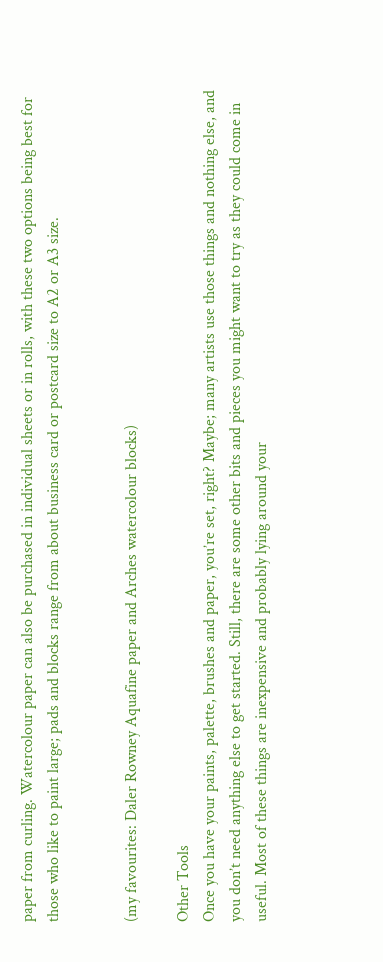paper from curling. Watercolour paper can also be purchased in individual sheets or in rolls, with these two options being best for those who like to paint large; pads and blocks range from about business card or postcard size to A2 or A3 size.


(my favourites: Daler Rowney Aquafine paper and Arches watercolour blocks)

Other Tools
Once you have your paints, palette, brushes and paper, you’re set, right? Maybe; many artists use those things and nothing else, and you don’t need anything else to get started. Still, there are some other bits and pieces you might want to try as they could come in useful. Most of these things are inexpensive and probably lying around your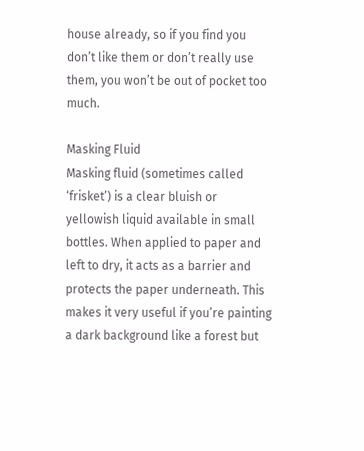house already, so if you find you don’t like them or don’t really use them, you won’t be out of pocket too much.

Masking Fluid
Masking fluid (sometimes called ‘frisket’) is a clear bluish or yellowish liquid available in small bottles. When applied to paper and left to dry, it acts as a barrier and protects the paper underneath. This makes it very useful if you’re painting a dark background like a forest but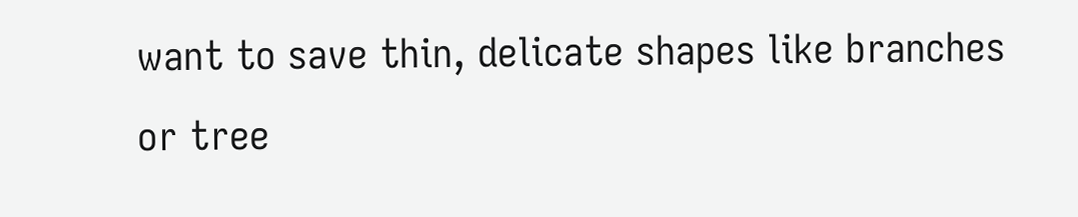want to save thin, delicate shapes like branches or tree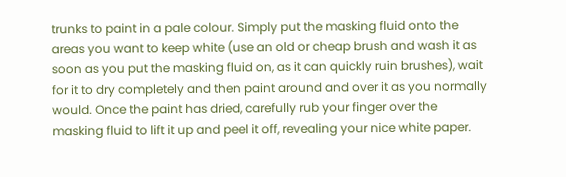trunks to paint in a pale colour. Simply put the masking fluid onto the areas you want to keep white (use an old or cheap brush and wash it as soon as you put the masking fluid on, as it can quickly ruin brushes), wait for it to dry completely and then paint around and over it as you normally would. Once the paint has dried, carefully rub your finger over the masking fluid to lift it up and peel it off, revealing your nice white paper.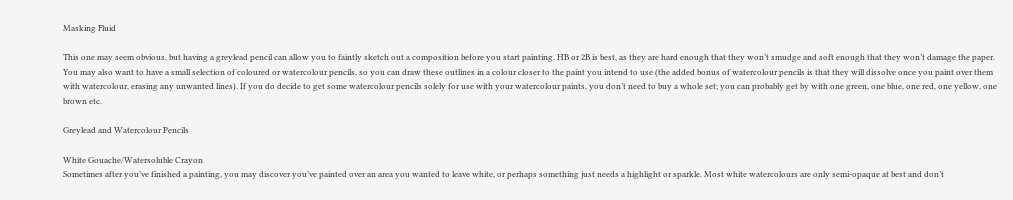Masking Fluid

This one may seem obvious, but having a greylead pencil can allow you to faintly sketch out a composition before you start painting. HB or 2B is best, as they are hard enough that they won’t smudge and soft enough that they won’t damage the paper. You may also want to have a small selection of coloured or watercolour pencils, so you can draw these outlines in a colour closer to the paint you intend to use (the added bonus of watercolour pencils is that they will dissolve once you paint over them with watercolour, erasing any unwanted lines). If you do decide to get some watercolour pencils solely for use with your watercolour paints, you don’t need to buy a whole set; you can probably get by with one green, one blue, one red, one yellow, one brown etc.

Greylead and Watercolour Pencils

White Gouache/Watersoluble Crayon
Sometimes after you’ve finished a painting, you may discover you’ve painted over an area you wanted to leave white, or perhaps something just needs a highlight or sparkle. Most white watercolours are only semi-opaque at best and don’t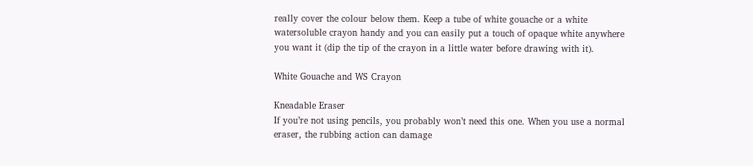really cover the colour below them. Keep a tube of white gouache or a white watersoluble crayon handy and you can easily put a touch of opaque white anywhere you want it (dip the tip of the crayon in a little water before drawing with it).

White Gouache and WS Crayon

Kneadable Eraser
If you’re not using pencils, you probably won’t need this one. When you use a normal eraser, the rubbing action can damage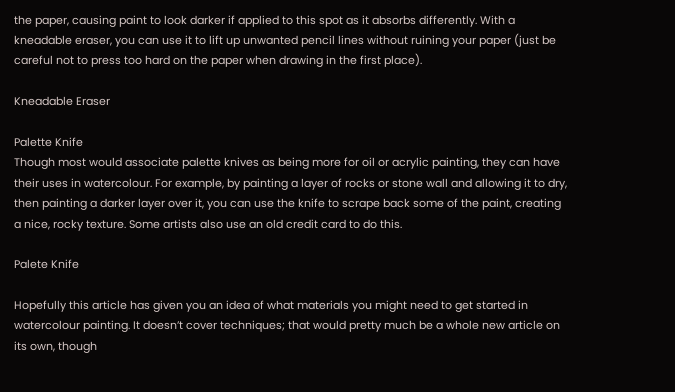the paper, causing paint to look darker if applied to this spot as it absorbs differently. With a kneadable eraser, you can use it to lift up unwanted pencil lines without ruining your paper (just be careful not to press too hard on the paper when drawing in the first place).

Kneadable Eraser

Palette Knife
Though most would associate palette knives as being more for oil or acrylic painting, they can have their uses in watercolour. For example, by painting a layer of rocks or stone wall and allowing it to dry, then painting a darker layer over it, you can use the knife to scrape back some of the paint, creating a nice, rocky texture. Some artists also use an old credit card to do this.

Palete Knife

Hopefully this article has given you an idea of what materials you might need to get started in watercolour painting. It doesn’t cover techniques; that would pretty much be a whole new article on its own, though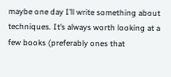maybe one day I’ll write something about techniques. It’s always worth looking at a few books (preferably ones that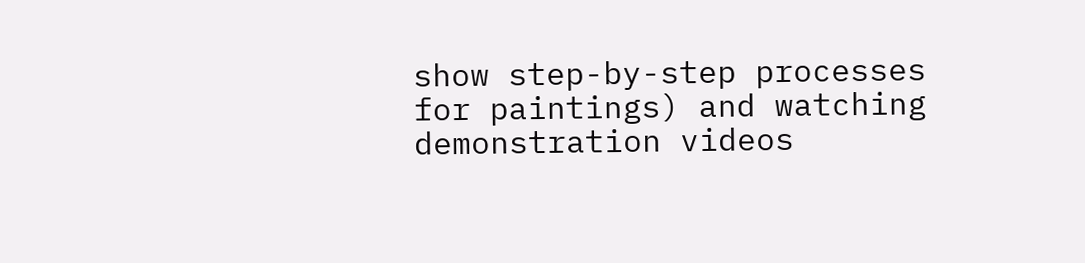show step-by-step processes for paintings) and watching demonstration videos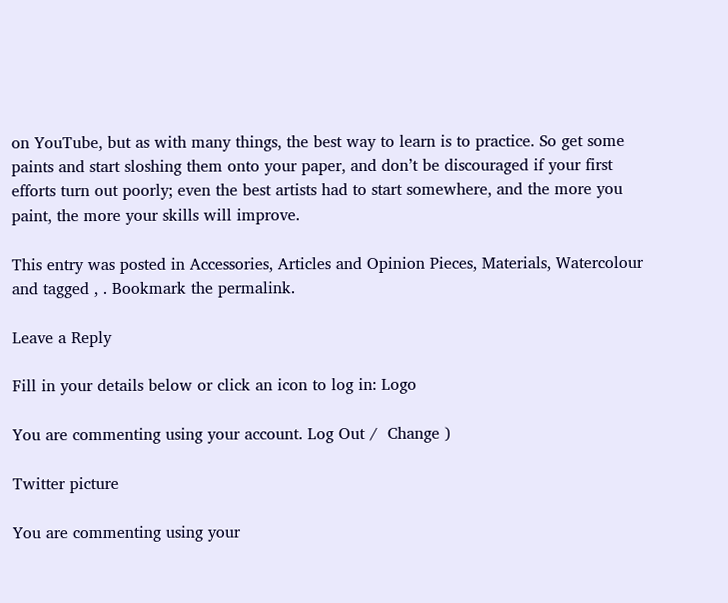on YouTube, but as with many things, the best way to learn is to practice. So get some paints and start sloshing them onto your paper, and don’t be discouraged if your first efforts turn out poorly; even the best artists had to start somewhere, and the more you paint, the more your skills will improve.

This entry was posted in Accessories, Articles and Opinion Pieces, Materials, Watercolour and tagged , . Bookmark the permalink.

Leave a Reply

Fill in your details below or click an icon to log in: Logo

You are commenting using your account. Log Out /  Change )

Twitter picture

You are commenting using your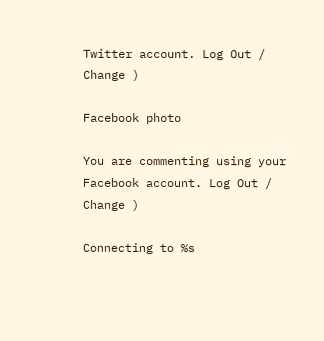Twitter account. Log Out /  Change )

Facebook photo

You are commenting using your Facebook account. Log Out /  Change )

Connecting to %s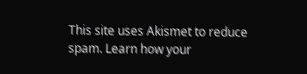This site uses Akismet to reduce spam. Learn how your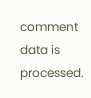comment data is processed.